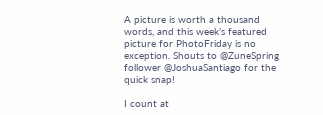A picture is worth a thousand words, and this week’s featured picture for PhotoFriday is no exception. Shouts to @ZuneSpring follower @JoshuaSantiago for the quick snap!

I count at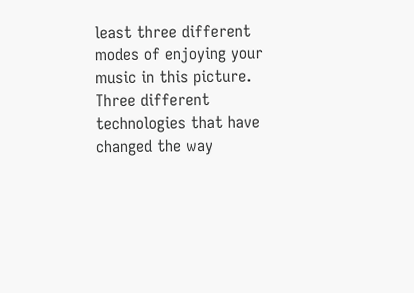least three different modes of enjoying your music in this picture. Three different technologies that have changed the way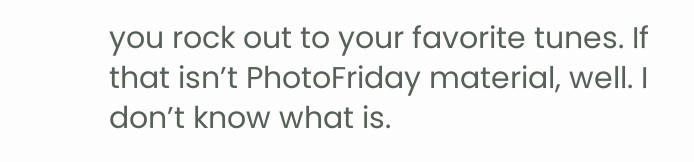you rock out to your favorite tunes. If that isn’t PhotoFriday material, well. I don’t know what is.